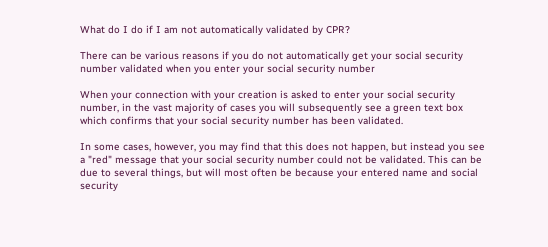What do I do if I am not automatically validated by CPR?

There can be various reasons if you do not automatically get your social security number validated when you enter your social security number

When your connection with your creation is asked to enter your social security number, in the vast majority of cases you will subsequently see a green text box which confirms that your social security number has been validated.

In some cases, however, you may find that this does not happen, but instead you see a "red" message that your social security number could not be validated. This can be due to several things, but will most often be because your entered name and social security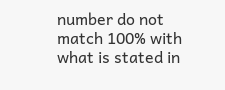number do not match 100% with what is stated in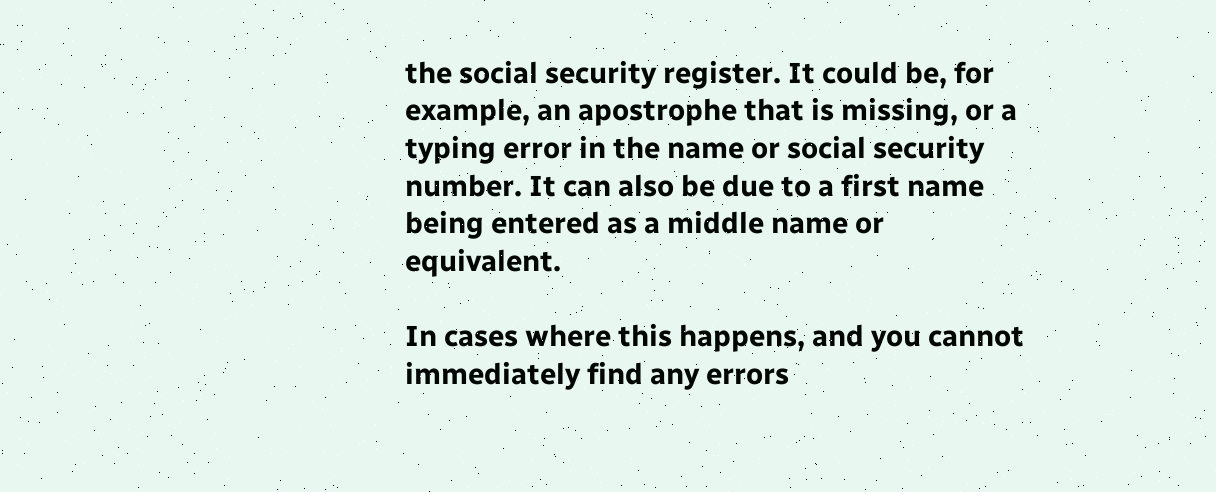the social security register. It could be, for example, an apostrophe that is missing, or a typing error in the name or social security number. It can also be due to a first name being entered as a middle name or equivalent.

In cases where this happens, and you cannot immediately find any errors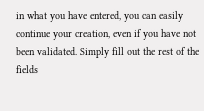in what you have entered, you can easily continue your creation, even if you have not been validated. Simply fill out the rest of the fields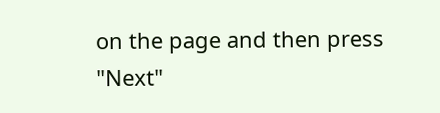on the page and then press "Next"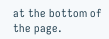at the bottom of the page.